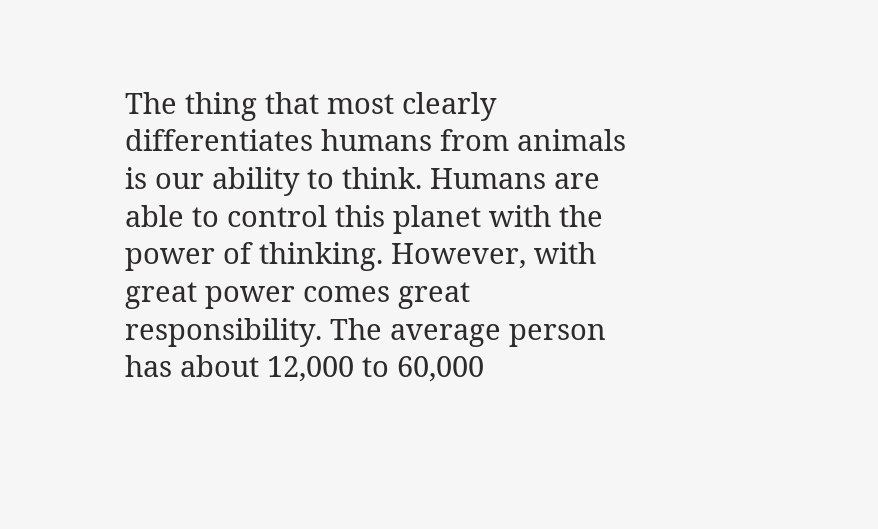The thing that most clearly differentiates humans from animals is our ability to think. Humans are able to control this planet with the power of thinking. However, with great power comes great responsibility. The average person has about 12,000 to 60,000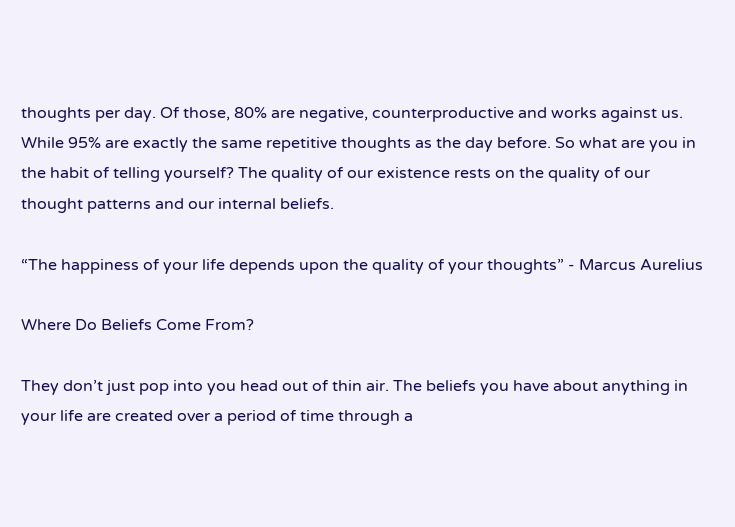thoughts per day. Of those, 80% are negative, counterproductive and works against us. While 95% are exactly the same repetitive thoughts as the day before. So what are you in the habit of telling yourself? The quality of our existence rests on the quality of our thought patterns and our internal beliefs.

“The happiness of your life depends upon the quality of your thoughts” - Marcus Aurelius

Where Do Beliefs Come From?

They don’t just pop into you head out of thin air. The beliefs you have about anything in your life are created over a period of time through a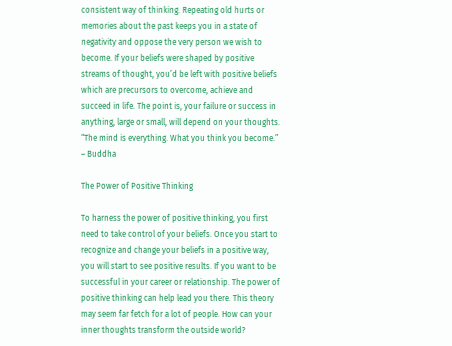consistent way of thinking. Repeating old hurts or memories about the past keeps you in a state of negativity and oppose the very person we wish to become. If your beliefs were shaped by positive streams of thought, you’d be left with positive beliefs which are precursors to overcome, achieve and succeed in life. The point is, your failure or success in anything, large or small, will depend on your thoughts.
“The mind is everything. What you think you become.” – Buddha

The Power of Positive Thinking

To harness the power of positive thinking, you first need to take control of your beliefs. Once you start to recognize and change your beliefs in a positive way, you will start to see positive results. If you want to be successful in your career or relationship. The power of positive thinking can help lead you there. This theory may seem far fetch for a lot of people. How can your inner thoughts transform the outside world?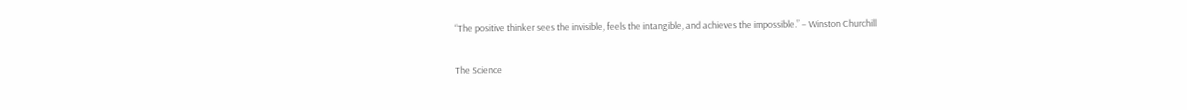“The positive thinker sees the invisible, feels the intangible, and achieves the impossible.” – Winston Churchill

The Science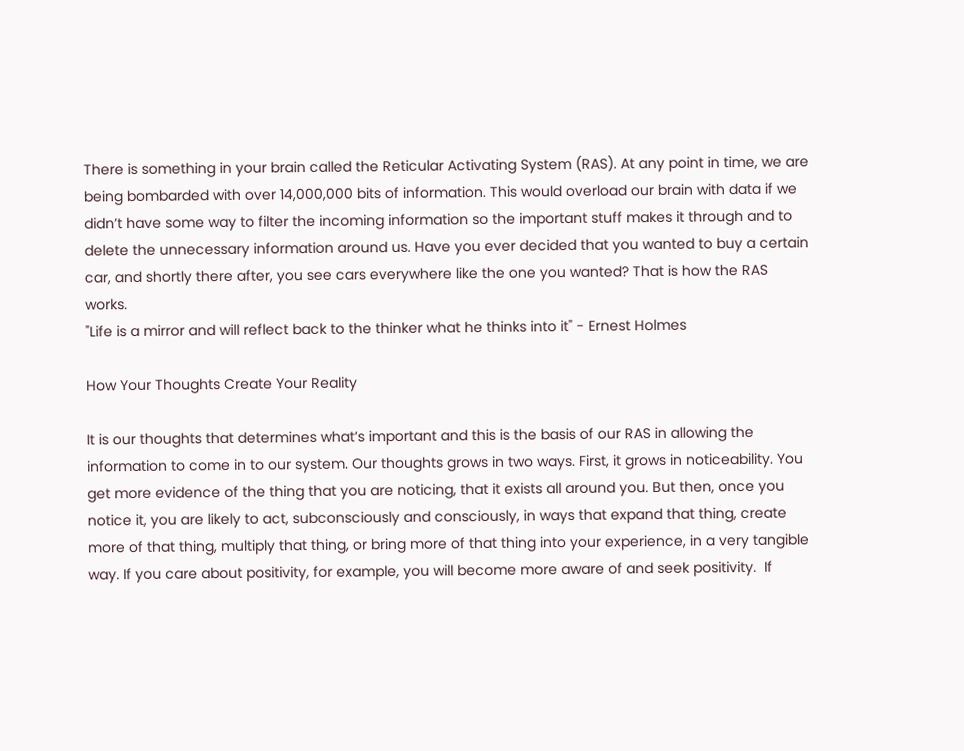There is something in your brain called the Reticular Activating System (RAS). At any point in time, we are being bombarded with over 14,000,000 bits of information. This would overload our brain with data if we didn’t have some way to filter the incoming information so the important stuff makes it through and to delete the unnecessary information around us. Have you ever decided that you wanted to buy a certain car, and shortly there after, you see cars everywhere like the one you wanted? That is how the RAS works.
"Life is a mirror and will reflect back to the thinker what he thinks into it" - Ernest Holmes

How Your Thoughts Create Your Reality

It is our thoughts that determines what’s important and this is the basis of our RAS in allowing the information to come in to our system. Our thoughts grows in two ways. First, it grows in noticeability. You get more evidence of the thing that you are noticing, that it exists all around you. But then, once you notice it, you are likely to act, subconsciously and consciously, in ways that expand that thing, create more of that thing, multiply that thing, or bring more of that thing into your experience, in a very tangible way. If you care about positivity, for example, you will become more aware of and seek positivity.  If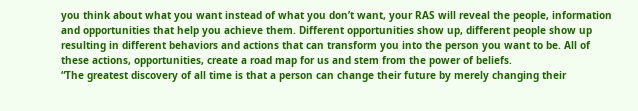you think about what you want instead of what you don’t want, your RAS will reveal the people, information and opportunities that help you achieve them. Different opportunities show up, different people show up resulting in different behaviors and actions that can transform you into the person you want to be. All of these actions, opportunities, create a road map for us and stem from the power of beliefs.
“The greatest discovery of all time is that a person can change their future by merely changing their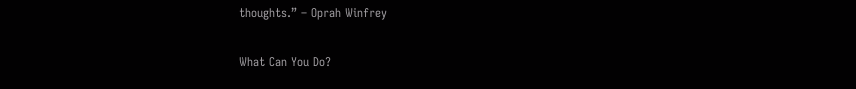thoughts.” – Oprah Winfrey

What Can You Do?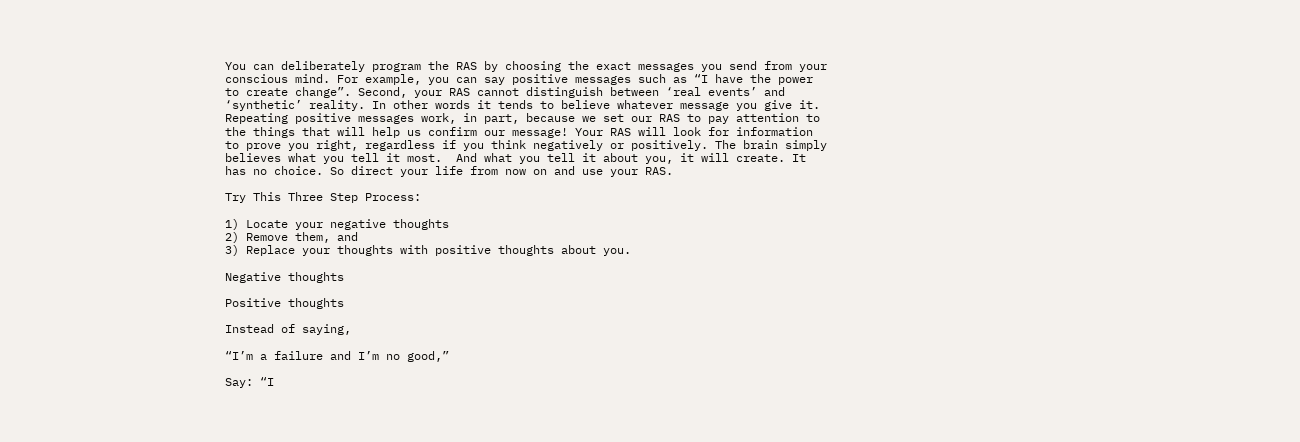You can deliberately program the RAS by choosing the exact messages you send from your conscious mind. For example, you can say positive messages such as “I have the power to create change”. Second, your RAS cannot distinguish between ‘real events’ and ‘synthetic’ reality. In other words it tends to believe whatever message you give it. Repeating positive messages work, in part, because we set our RAS to pay attention to the things that will help us confirm our message! Your RAS will look for information to prove you right, regardless if you think negatively or positively. The brain simply believes what you tell it most.  And what you tell it about you, it will create. It has no choice. So direct your life from now on and use your RAS.

Try This Three Step Process:

1) Locate your negative thoughts
2) Remove them, and
3) Replace your thoughts with positive thoughts about you.

Negative thoughts

Positive thoughts

Instead of saying,

“I’m a failure and I’m no good,”

Say: “I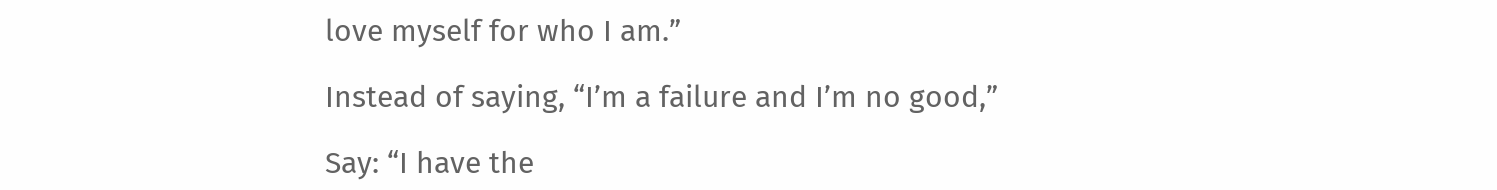love myself for who I am.”

Instead of saying, “I’m a failure and I’m no good,”

Say: “I have the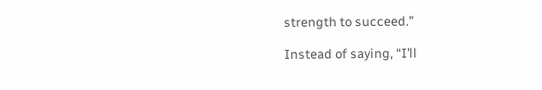strength to succeed.”

Instead of saying, “I’ll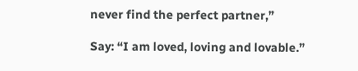never find the perfect partner,”

Say: “I am loved, loving and lovable.”